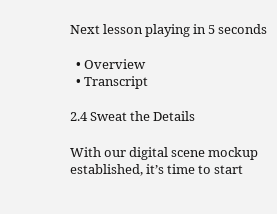Next lesson playing in 5 seconds

  • Overview
  • Transcript

2.4 Sweat the Details

With our digital scene mockup established, it’s time to start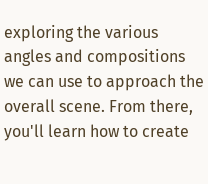exploring the various angles and compositions we can use to approach the overall scene. From there, you'll learn how to create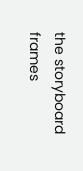the storyboard frames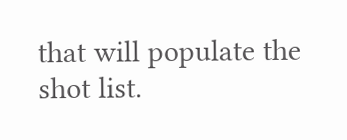that will populate the shot list.